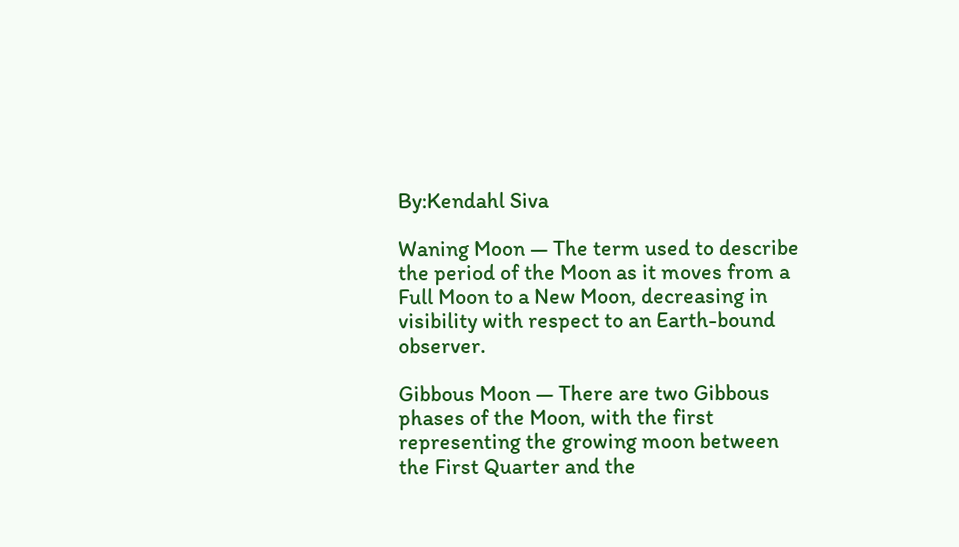By:Kendahl Siva

Waning Moon — The term used to describe the period of the Moon as it moves from a Full Moon to a New Moon, decreasing in visibility with respect to an Earth-bound observer.

Gibbous Moon — There are two Gibbous phases of the Moon, with the first representing the growing moon between the First Quarter and the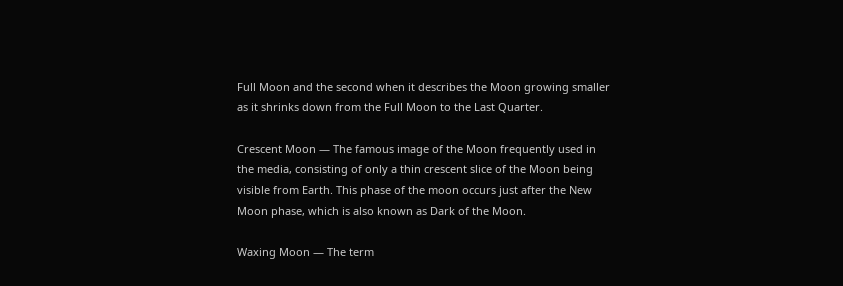Full Moon and the second when it describes the Moon growing smaller as it shrinks down from the Full Moon to the Last Quarter.

Crescent Moon — The famous image of the Moon frequently used in the media, consisting of only a thin crescent slice of the Moon being visible from Earth. This phase of the moon occurs just after the New Moon phase, which is also known as Dark of the Moon.

Waxing Moon — The term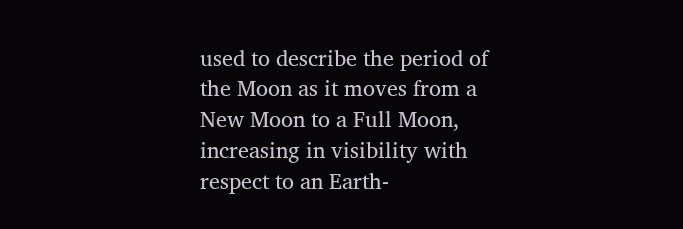used to describe the period of the Moon as it moves from a New Moon to a Full Moon, increasing in visibility with respect to an Earth-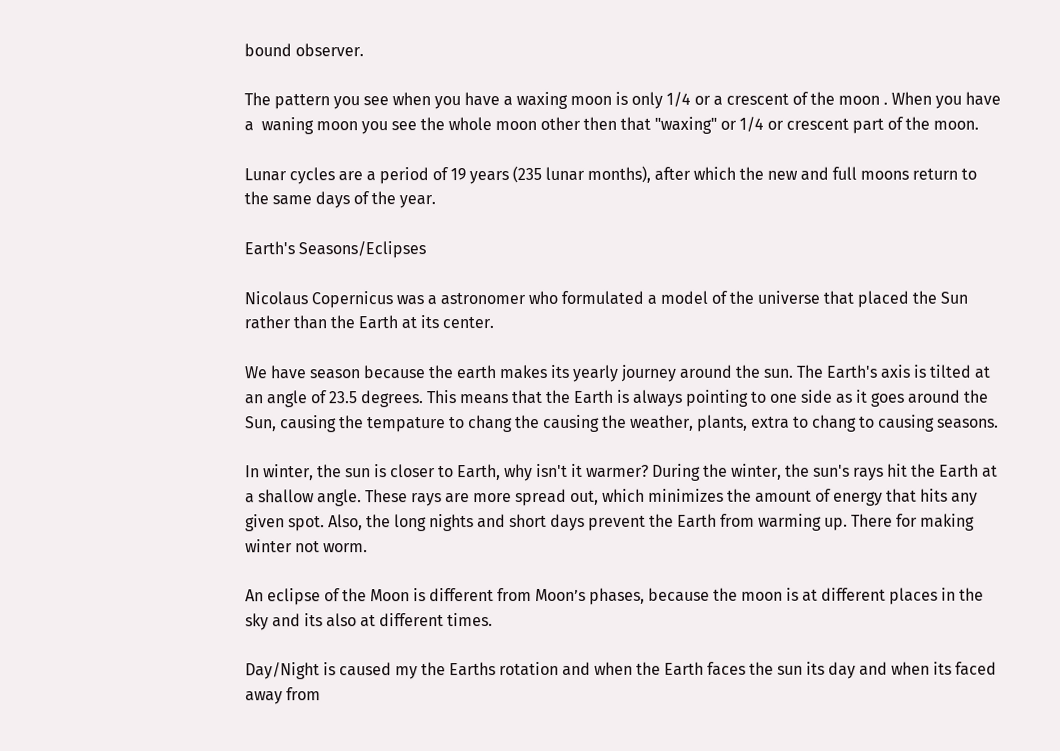bound observer.

The pattern you see when you have a waxing moon is only 1/4 or a crescent of the moon . When you have a  waning moon you see the whole moon other then that "waxing" or 1/4 or crescent part of the moon.

Lunar cycles are a period of 19 years (235 lunar months), after which the new and full moons return to the same days of the year.

Earth's Seasons/Eclipses

Nicolaus Copernicus was a astronomer who formulated a model of the universe that placed the Sun rather than the Earth at its center.

We have season because the earth makes its yearly journey around the sun. The Earth's axis is tilted at an angle of 23.5 degrees. This means that the Earth is always pointing to one side as it goes around the Sun, causing the tempature to chang the causing the weather, plants, extra to chang to causing seasons.

In winter, the sun is closer to Earth, why isn't it warmer? During the winter, the sun's rays hit the Earth at a shallow angle. These rays are more spread out, which minimizes the amount of energy that hits any given spot. Also, the long nights and short days prevent the Earth from warming up. There for making winter not worm.

An eclipse of the Moon is different from Moon’s phases, because the moon is at different places in the sky and its also at different times.

Day/Night is caused my the Earths rotation and when the Earth faces the sun its day and when its faced away from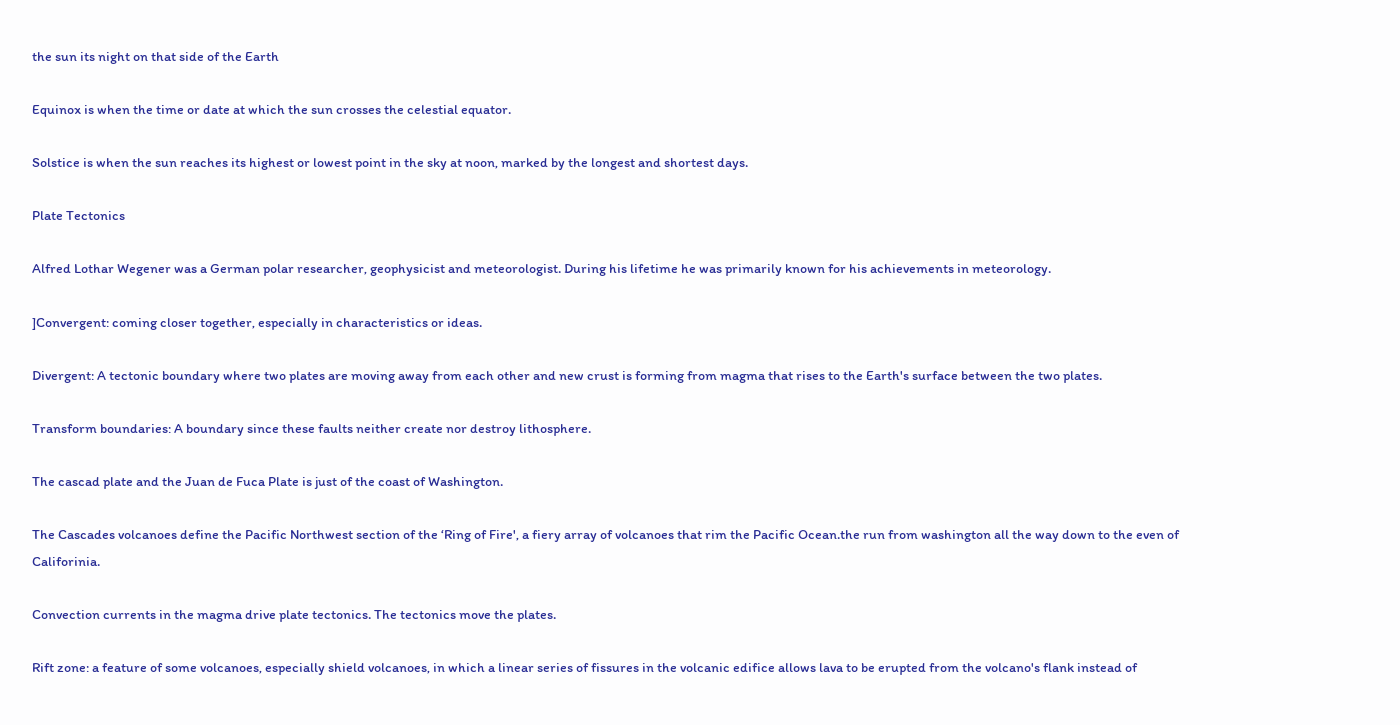the sun its night on that side of the Earth

Equinox is when the time or date at which the sun crosses the celestial equator.

Solstice is when the sun reaches its highest or lowest point in the sky at noon, marked by the longest and shortest days.

Plate Tectonics

Alfred Lothar Wegener was a German polar researcher, geophysicist and meteorologist. During his lifetime he was primarily known for his achievements in meteorology.

]Convergent: coming closer together, especially in characteristics or ideas.

Divergent: A tectonic boundary where two plates are moving away from each other and new crust is forming from magma that rises to the Earth's surface between the two plates.

Transform boundaries: A boundary since these faults neither create nor destroy lithosphere.

The cascad plate and the Juan de Fuca Plate is just of the coast of Washington.

The Cascades volcanoes define the Pacific Northwest section of the ‘Ring of Fire', a fiery array of volcanoes that rim the Pacific Ocean.the run from washington all the way down to the even of Califorinia.

Convection currents in the magma drive plate tectonics. The tectonics move the plates.

Rift zone: a feature of some volcanoes, especially shield volcanoes, in which a linear series of fissures in the volcanic edifice allows lava to be erupted from the volcano's flank instead of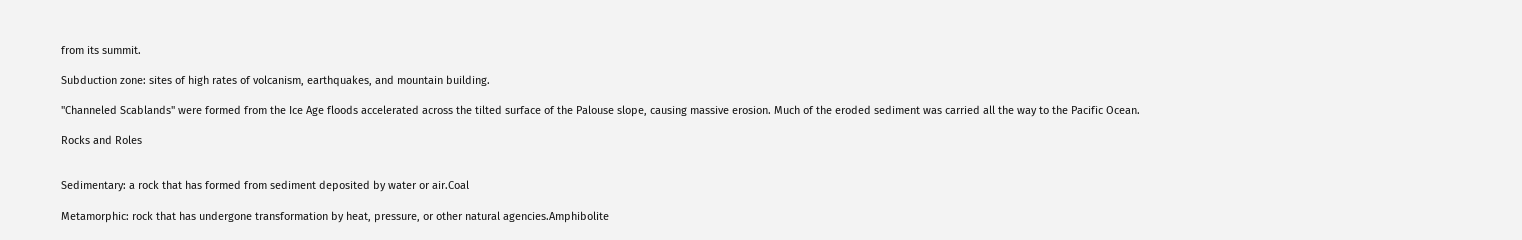from its summit.

Subduction zone: sites of high rates of volcanism, earthquakes, and mountain building.

"Channeled Scablands" were formed from the Ice Age floods accelerated across the tilted surface of the Palouse slope, causing massive erosion. Much of the eroded sediment was carried all the way to the Pacific Ocean.

Rocks and Roles


Sedimentary: a rock that has formed from sediment deposited by water or air.Coal

Metamorphic: rock that has undergone transformation by heat, pressure, or other natural agencies.Amphibolite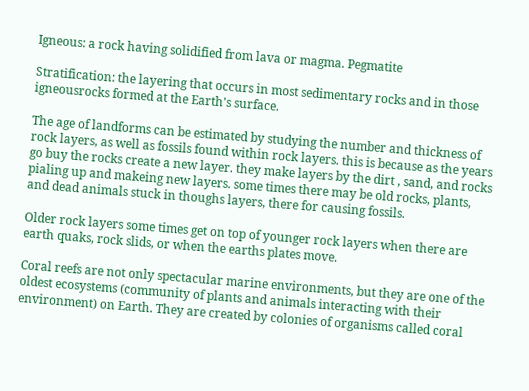Igneous: a rock having solidified from lava or magma. Pegmatite

Stratification: the layering that occurs in most sedimentary rocks and in those igneousrocks formed at the Earth's surface.

The age of landforms can be estimated by studying the number and thickness of rock layers, as well as fossils found within rock layers. this is because as the years go buy the rocks create a new layer. they make layers by the dirt , sand, and rocks pialing up and makeing new layers. some times there may be old rocks, plants, and dead animals stuck in thoughs layers, there for causing fossils.

Older rock layers some times get on top of younger rock layers when there are earth quaks, rock slids, or when the earths plates move.

Coral reefs are not only spectacular marine environments, but they are one of the oldest ecosystems (community of plants and animals interacting with their environment) on Earth. They are created by colonies of organisms called coral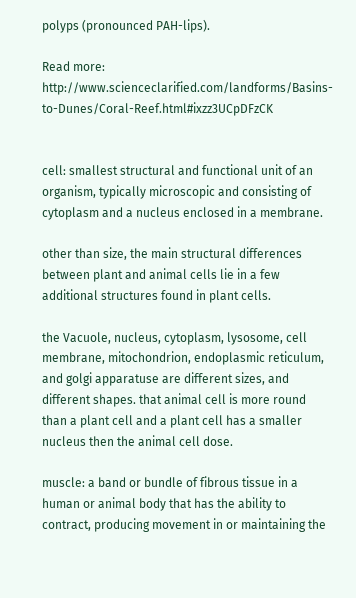polyps (pronounced PAH-lips).

Read more: http://www.scienceclarified.com/landforms/Basins-to-Dunes/Coral-Reef.html#ixzz3UCpDFzCK


cell: smallest structural and functional unit of an organism, typically microscopic and consisting of cytoplasm and a nucleus enclosed in a membrane.

other than size, the main structural differences between plant and animal cells lie in a few additional structures found in plant cells.

the Vacuole, nucleus, cytoplasm, lysosome, cell membrane, mitochondrion, endoplasmic reticulum, and golgi apparatuse are different sizes, and different shapes. that animal cell is more round than a plant cell and a plant cell has a smaller nucleus then the animal cell dose.

muscle: a band or bundle of fibrous tissue in a human or animal body that has the ability to contract, producing movement in or maintaining the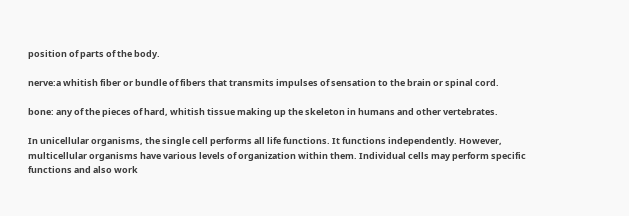position of parts of the body.

nerve:a whitish fiber or bundle of fibers that transmits impulses of sensation to the brain or spinal cord.

bone: any of the pieces of hard, whitish tissue making up the skeleton in humans and other vertebrates.

In unicellular organisms, the single cell performs all life functions. It functions independently. However, multicellular organisms have various levels of organization within them. Individual cells may perform specific functions and also work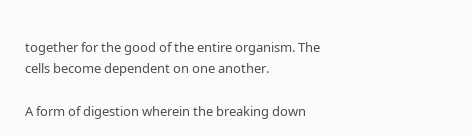together for the good of the entire organism. The cells become dependent on one another.

A form of digestion wherein the breaking down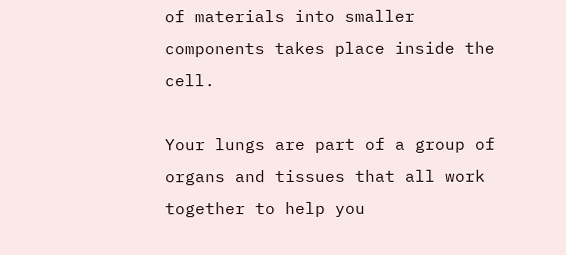of materials into smaller components takes place inside the cell.

Your lungs are part of a group of organs and tissues that all work together to help you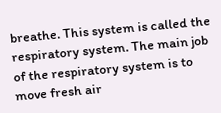breathe. This system is called the respiratory system. The main job of the respiratory system is to move fresh air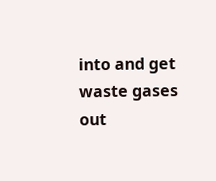into and get waste gases out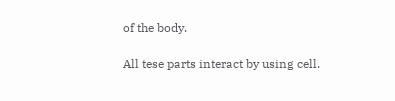of the body.

All tese parts interact by using cell.